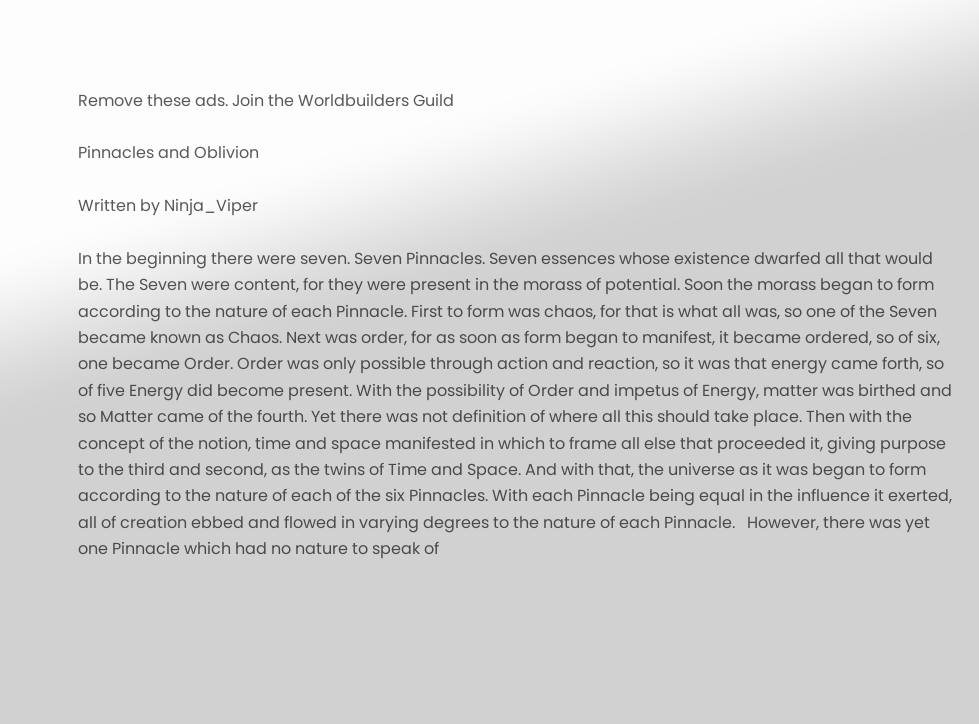Remove these ads. Join the Worldbuilders Guild

Pinnacles and Oblivion

Written by Ninja_Viper

In the beginning there were seven. Seven Pinnacles. Seven essences whose existence dwarfed all that would be. The Seven were content, for they were present in the morass of potential. Soon the morass began to form according to the nature of each Pinnacle. First to form was chaos, for that is what all was, so one of the Seven became known as Chaos. Next was order, for as soon as form began to manifest, it became ordered, so of six, one became Order. Order was only possible through action and reaction, so it was that energy came forth, so of five Energy did become present. With the possibility of Order and impetus of Energy, matter was birthed and so Matter came of the fourth. Yet there was not definition of where all this should take place. Then with the concept of the notion, time and space manifested in which to frame all else that proceeded it, giving purpose to the third and second, as the twins of Time and Space. And with that, the universe as it was began to form according to the nature of each of the six Pinnacles. With each Pinnacle being equal in the influence it exerted, all of creation ebbed and flowed in varying degrees to the nature of each Pinnacle.   However, there was yet one Pinnacle which had no nature to speak of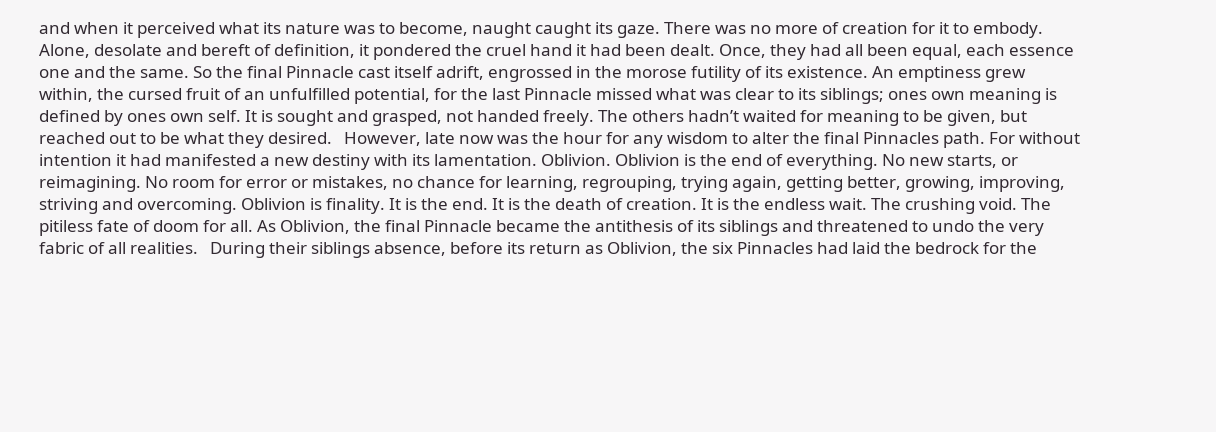and when it perceived what its nature was to become, naught caught its gaze. There was no more of creation for it to embody. Alone, desolate and bereft of definition, it pondered the cruel hand it had been dealt. Once, they had all been equal, each essence one and the same. So the final Pinnacle cast itself adrift, engrossed in the morose futility of its existence. An emptiness grew within, the cursed fruit of an unfulfilled potential, for the last Pinnacle missed what was clear to its siblings; ones own meaning is defined by ones own self. It is sought and grasped, not handed freely. The others hadn’t waited for meaning to be given, but reached out to be what they desired.   However, late now was the hour for any wisdom to alter the final Pinnacles path. For without intention it had manifested a new destiny with its lamentation. Oblivion. Oblivion is the end of everything. No new starts, or reimagining. No room for error or mistakes, no chance for learning, regrouping, trying again, getting better, growing, improving, striving and overcoming. Oblivion is finality. It is the end. It is the death of creation. It is the endless wait. The crushing void. The pitiless fate of doom for all. As Oblivion, the final Pinnacle became the antithesis of its siblings and threatened to undo the very fabric of all realities.   During their siblings absence, before its return as Oblivion, the six Pinnacles had laid the bedrock for the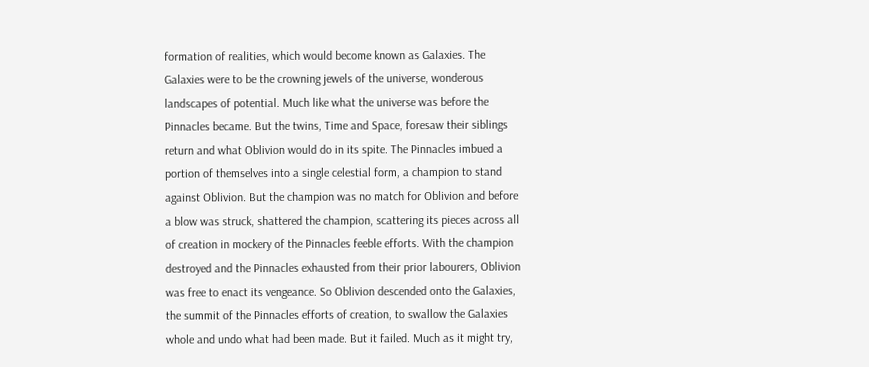formation of realities, which would become known as Galaxies. The Galaxies were to be the crowning jewels of the universe, wonderous landscapes of potential. Much like what the universe was before the Pinnacles became. But the twins, Time and Space, foresaw their siblings return and what Oblivion would do in its spite. The Pinnacles imbued a portion of themselves into a single celestial form, a champion to stand against Oblivion. But the champion was no match for Oblivion and before a blow was struck, shattered the champion, scattering its pieces across all of creation in mockery of the Pinnacles feeble efforts. With the champion destroyed and the Pinnacles exhausted from their prior labourers, Oblivion was free to enact its vengeance. So Oblivion descended onto the Galaxies, the summit of the Pinnacles efforts of creation, to swallow the Galaxies whole and undo what had been made. But it failed. Much as it might try,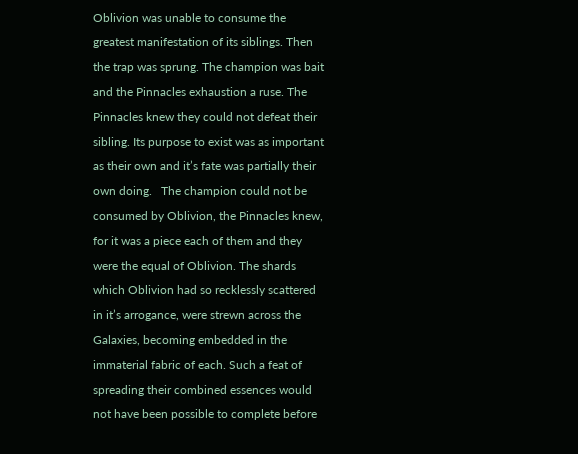Oblivion was unable to consume the greatest manifestation of its siblings. Then the trap was sprung. The champion was bait and the Pinnacles exhaustion a ruse. The Pinnacles knew they could not defeat their sibling. Its purpose to exist was as important as their own and it’s fate was partially their own doing.   The champion could not be consumed by Oblivion, the Pinnacles knew, for it was a piece each of them and they were the equal of Oblivion. The shards which Oblivion had so recklessly scattered in it’s arrogance, were strewn across the Galaxies, becoming embedded in the immaterial fabric of each. Such a feat of spreading their combined essences would not have been possible to complete before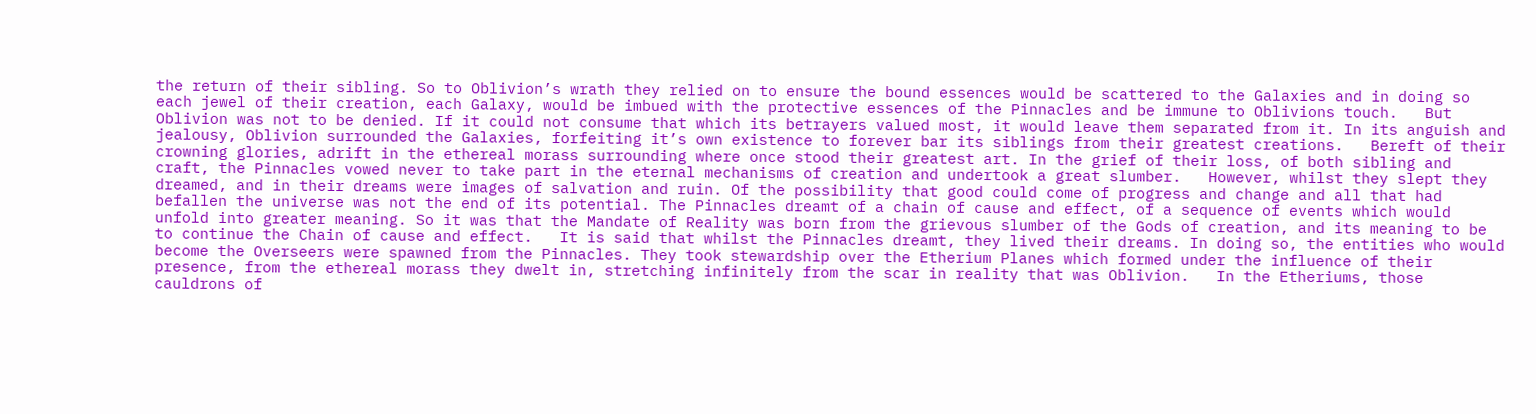the return of their sibling. So to Oblivion’s wrath they relied on to ensure the bound essences would be scattered to the Galaxies and in doing so each jewel of their creation, each Galaxy, would be imbued with the protective essences of the Pinnacles and be immune to Oblivions touch.   But Oblivion was not to be denied. If it could not consume that which its betrayers valued most, it would leave them separated from it. In its anguish and jealousy, Oblivion surrounded the Galaxies, forfeiting it’s own existence to forever bar its siblings from their greatest creations.   Bereft of their crowning glories, adrift in the ethereal morass surrounding where once stood their greatest art. In the grief of their loss, of both sibling and craft, the Pinnacles vowed never to take part in the eternal mechanisms of creation and undertook a great slumber.   However, whilst they slept they dreamed, and in their dreams were images of salvation and ruin. Of the possibility that good could come of progress and change and all that had befallen the universe was not the end of its potential. The Pinnacles dreamt of a chain of cause and effect, of a sequence of events which would unfold into greater meaning. So it was that the Mandate of Reality was born from the grievous slumber of the Gods of creation, and its meaning to be to continue the Chain of cause and effect.   It is said that whilst the Pinnacles dreamt, they lived their dreams. In doing so, the entities who would become the Overseers were spawned from the Pinnacles. They took stewardship over the Etherium Planes which formed under the influence of their presence, from the ethereal morass they dwelt in, stretching infinitely from the scar in reality that was Oblivion.   In the Etheriums, those cauldrons of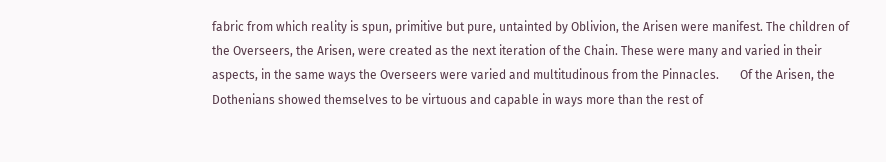fabric from which reality is spun, primitive but pure, untainted by Oblivion, the Arisen were manifest. The children of the Overseers, the Arisen, were created as the next iteration of the Chain. These were many and varied in their aspects, in the same ways the Overseers were varied and multitudinous from the Pinnacles.       Of the Arisen, the Dothenians showed themselves to be virtuous and capable in ways more than the rest of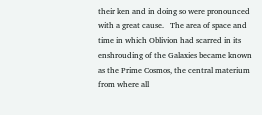their ken and in doing so were pronounced with a great cause.   The area of space and time in which Oblivion had scarred in its enshrouding of the Galaxies became known as the Prime Cosmos, the central materium from where all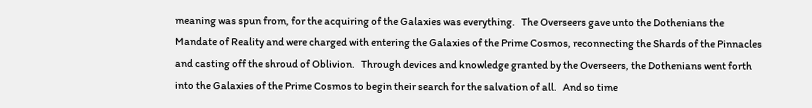meaning was spun from, for the acquiring of the Galaxies was everything.   The Overseers gave unto the Dothenians the Mandate of Reality and were charged with entering the Galaxies of the Prime Cosmos, reconnecting the Shards of the Pinnacles and casting off the shroud of Oblivion.   Through devices and knowledge granted by the Overseers, the Dothenians went forth into the Galaxies of the Prime Cosmos to begin their search for the salvation of all.   And so time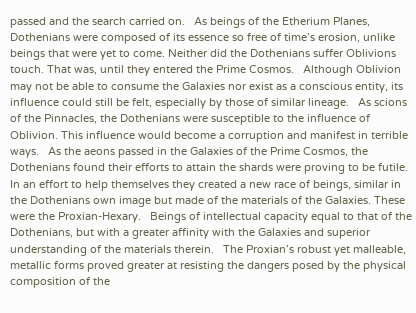passed and the search carried on.   As beings of the Etherium Planes, Dothenians were composed of its essence so free of time’s erosion, unlike beings that were yet to come. Neither did the Dothenians suffer Oblivions touch. That was, until they entered the Prime Cosmos.   Although Oblivion may not be able to consume the Galaxies nor exist as a conscious entity, its influence could still be felt, especially by those of similar lineage.   As scions of the Pinnacles, the Dothenians were susceptible to the influence of Oblivion. This influence would become a corruption and manifest in terrible ways.   As the aeons passed in the Galaxies of the Prime Cosmos, the Dothenians found their efforts to attain the shards were proving to be futile. In an effort to help themselves they created a new race of beings, similar in the Dothenians own image but made of the materials of the Galaxies. These were the Proxian-Hexary.   Beings of intellectual capacity equal to that of the Dothenians, but with a greater affinity with the Galaxies and superior understanding of the materials therein.   The Proxian’s robust yet malleable, metallic forms proved greater at resisting the dangers posed by the physical composition of the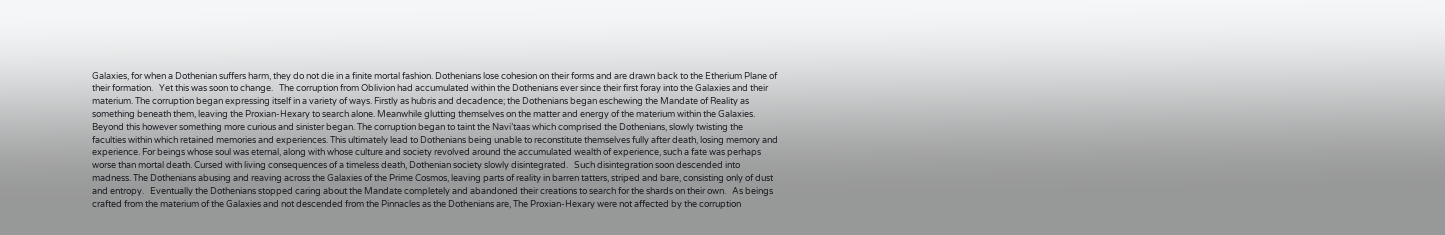Galaxies, for when a Dothenian suffers harm, they do not die in a finite mortal fashion. Dothenians lose cohesion on their forms and are drawn back to the Etherium Plane of their formation.   Yet this was soon to change.   The corruption from Oblivion had accumulated within the Dothenians ever since their first foray into the Galaxies and their materium. The corruption began expressing itself in a variety of ways. Firstly as hubris and decadence; the Dothenians began eschewing the Mandate of Reality as something beneath them, leaving the Proxian-Hexary to search alone. Meanwhile glutting themselves on the matter and energy of the materium within the Galaxies. Beyond this however something more curious and sinister began. The corruption began to taint the Navi’taas which comprised the Dothenians, slowly twisting the faculties within which retained memories and experiences. This ultimately lead to Dothenians being unable to reconstitute themselves fully after death, losing memory and experience. For beings whose soul was eternal, along with whose culture and society revolved around the accumulated wealth of experience, such a fate was perhaps worse than mortal death. Cursed with living consequences of a timeless death, Dothenian society slowly disintegrated.   Such disintegration soon descended into madness. The Dothenians abusing and reaving across the Galaxies of the Prime Cosmos, leaving parts of reality in barren tatters, striped and bare, consisting only of dust and entropy.   Eventually the Dothenians stopped caring about the Mandate completely and abandoned their creations to search for the shards on their own.   As beings crafted from the materium of the Galaxies and not descended from the Pinnacles as the Dothenians are, The Proxian-Hexary were not affected by the corruption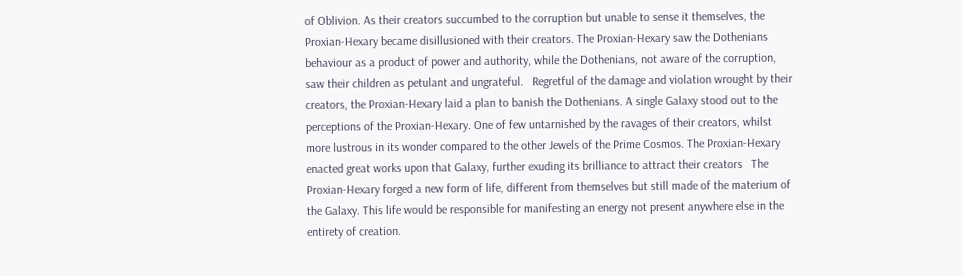of Oblivion. As their creators succumbed to the corruption but unable to sense it themselves, the Proxian-Hexary became disillusioned with their creators. The Proxian-Hexary saw the Dothenians behaviour as a product of power and authority, while the Dothenians, not aware of the corruption, saw their children as petulant and ungrateful.   Regretful of the damage and violation wrought by their creators, the Proxian-Hexary laid a plan to banish the Dothenians. A single Galaxy stood out to the perceptions of the Proxian-Hexary. One of few untarnished by the ravages of their creators, whilst more lustrous in its wonder compared to the other Jewels of the Prime Cosmos. The Proxian-Hexary enacted great works upon that Galaxy, further exuding its brilliance to attract their creators   The Proxian-Hexary forged a new form of life, different from themselves but still made of the materium of the Galaxy. This life would be responsible for manifesting an energy not present anywhere else in the entirety of creation.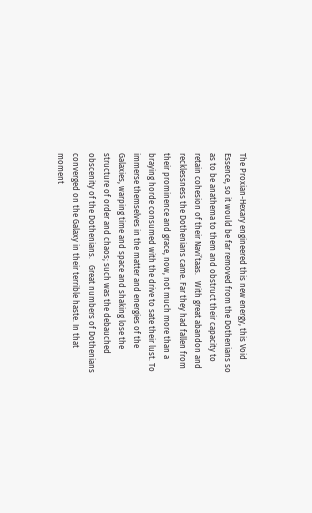The Proxian-Hexary engineered this new energy, this Void Essence, so it would be far removed from the Dothenians so as to be anathema to them and obstruct their capacity to retain cohesion of their Navi’taas.   With great abandon and recklessness the Dothenians came. Far they had fallen from their prominence and grace, now, not much more than a braying horde consumed with the drive to sate their lust. To immerse themselves in the matter and energies of the Galaxies, warping time and space and shaking lose the structure of order and chaos; such was the debauched obscenity of the Dothenians.   Great numbers of Dothenians converged on the Galaxy in their terrible haste. In that moment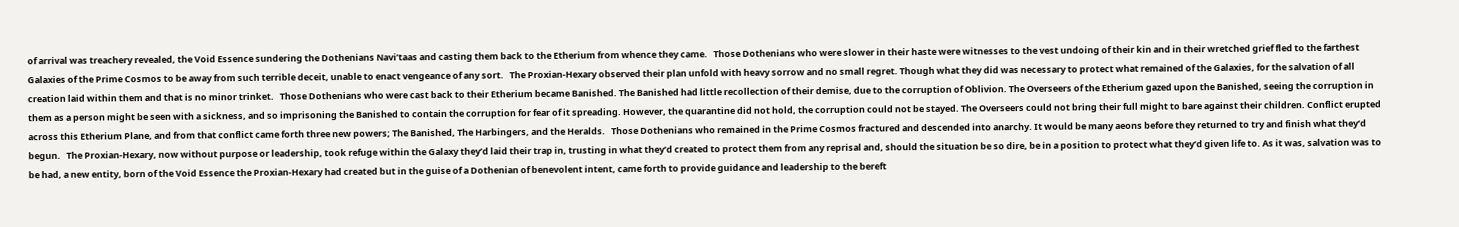of arrival was treachery revealed, the Void Essence sundering the Dothenians Navi’taas and casting them back to the Etherium from whence they came.   Those Dothenians who were slower in their haste were witnesses to the vest undoing of their kin and in their wretched grief fled to the farthest Galaxies of the Prime Cosmos to be away from such terrible deceit, unable to enact vengeance of any sort.   The Proxian-Hexary observed their plan unfold with heavy sorrow and no small regret. Though what they did was necessary to protect what remained of the Galaxies, for the salvation of all creation laid within them and that is no minor trinket.   Those Dothenians who were cast back to their Etherium became Banished. The Banished had little recollection of their demise, due to the corruption of Oblivion. The Overseers of the Etherium gazed upon the Banished, seeing the corruption in them as a person might be seen with a sickness, and so imprisoning the Banished to contain the corruption for fear of it spreading. However, the quarantine did not hold, the corruption could not be stayed. The Overseers could not bring their full might to bare against their children. Conflict erupted across this Etherium Plane, and from that conflict came forth three new powers; The Banished, The Harbingers, and the Heralds.   Those Dothenians who remained in the Prime Cosmos fractured and descended into anarchy. It would be many aeons before they returned to try and finish what they’d begun.   The Proxian-Hexary, now without purpose or leadership, took refuge within the Galaxy they’d laid their trap in, trusting in what they’d created to protect them from any reprisal and, should the situation be so dire, be in a position to protect what they’d given life to. As it was, salvation was to be had, a new entity, born of the Void Essence the Proxian-Hexary had created but in the guise of a Dothenian of benevolent intent, came forth to provide guidance and leadership to the bereft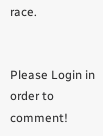race.


Please Login in order to comment!